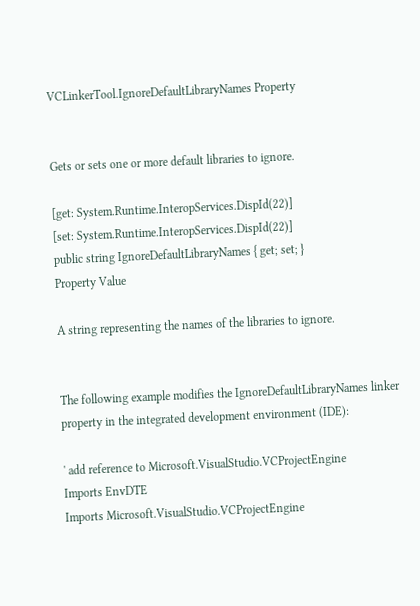VCLinkerTool.IgnoreDefaultLibraryNames Property


Gets or sets one or more default libraries to ignore.

[get: System.Runtime.InteropServices.DispId(22)]
[set: System.Runtime.InteropServices.DispId(22)]
public string IgnoreDefaultLibraryNames { get; set; }
Property Value

A string representing the names of the libraries to ignore.


The following example modifies the IgnoreDefaultLibraryNames linker property in the integrated development environment (IDE):

' add reference to Microsoft.VisualStudio.VCProjectEngine
Imports EnvDTE
Imports Microsoft.VisualStudio.VCProjectEngine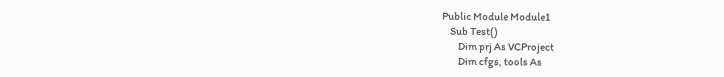Public Module Module1
    Sub Test()
        Dim prj As VCProject
        Dim cfgs, tools As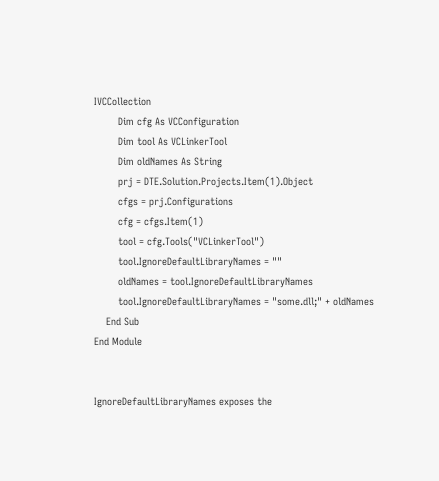IVCCollection
        Dim cfg As VCConfiguration
        Dim tool As VCLinkerTool
        Dim oldNames As String
        prj = DTE.Solution.Projects.Item(1).Object
        cfgs = prj.Configurations
        cfg = cfgs.Item(1)
        tool = cfg.Tools("VCLinkerTool")
        tool.IgnoreDefaultLibraryNames = ""
        oldNames = tool.IgnoreDefaultLibraryNames
        tool.IgnoreDefaultLibraryNames = "some.dll;" + oldNames
    End Sub
End Module


IgnoreDefaultLibraryNames exposes the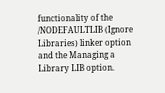functionality of the /NODEFAULTLIB (Ignore Libraries) linker option and the Managing a Library LIB option.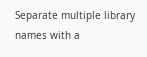Separate multiple library names with a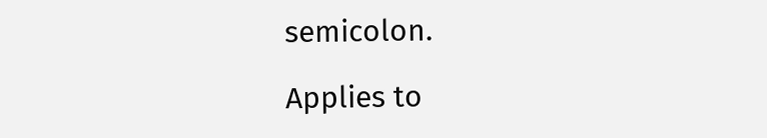semicolon.

Applies to